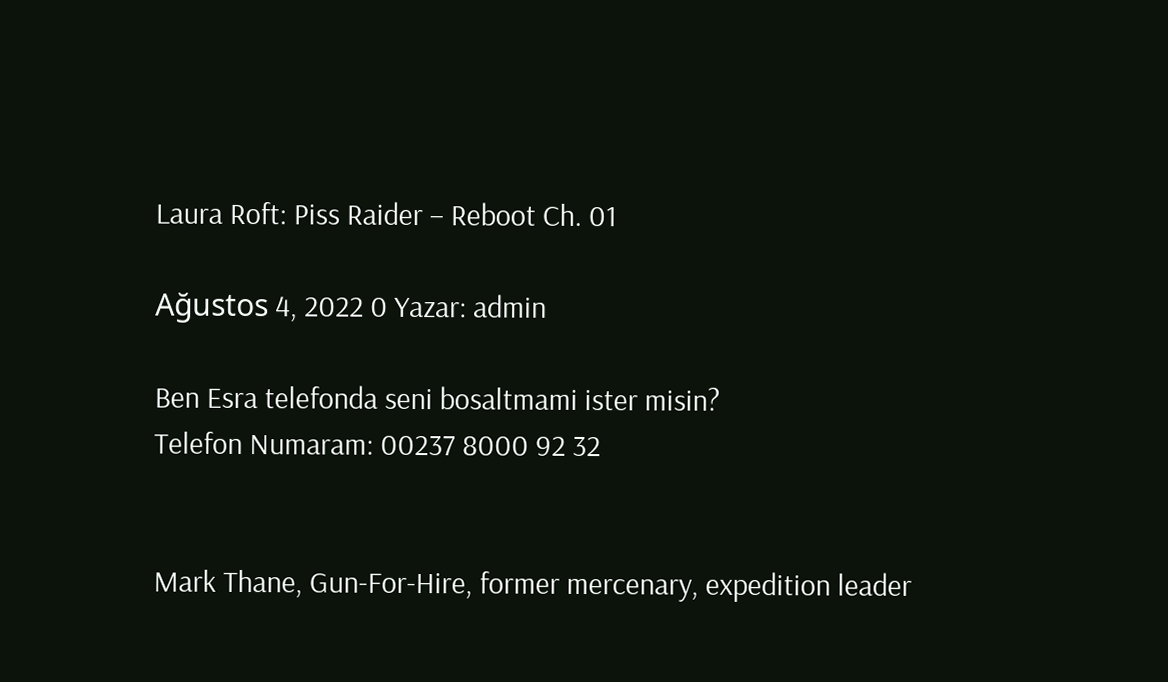Laura Roft: Piss Raider – Reboot Ch. 01

Ağustos 4, 2022 0 Yazar: admin

Ben Esra telefonda seni bosaltmami ister misin?
Telefon Numaram: 00237 8000 92 32


Mark Thane, Gun-For-Hire, former mercenary, expedition leader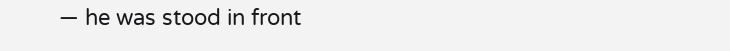— he was stood in front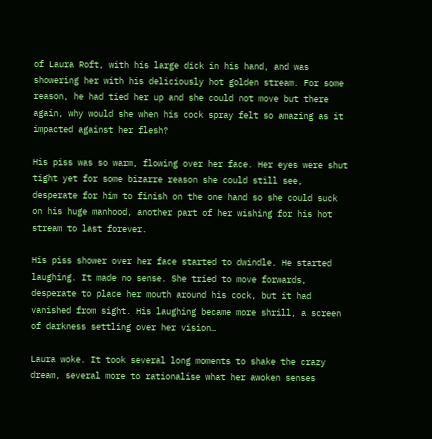of Laura Roft, with his large dick in his hand, and was showering her with his deliciously hot golden stream. For some reason, he had tied her up and she could not move but there again, why would she when his cock spray felt so amazing as it impacted against her flesh?

His piss was so warm, flowing over her face. Her eyes were shut tight yet for some bizarre reason she could still see, desperate for him to finish on the one hand so she could suck on his huge manhood, another part of her wishing for his hot stream to last forever.

His piss shower over her face started to dwindle. He started laughing. It made no sense. She tried to move forwards, desperate to place her mouth around his cock, but it had vanished from sight. His laughing became more shrill, a screen of darkness settling over her vision…

Laura woke. It took several long moments to shake the crazy dream, several more to rationalise what her awoken senses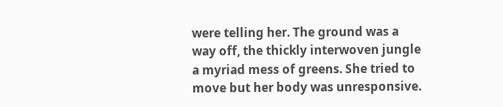were telling her. The ground was a way off, the thickly interwoven jungle a myriad mess of greens. She tried to move but her body was unresponsive.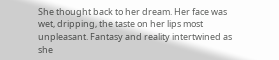She thought back to her dream. Her face was wet, dripping, the taste on her lips most unpleasant. Fantasy and reality intertwined as she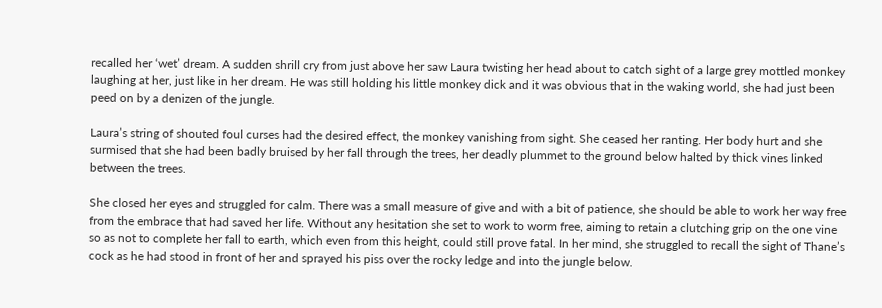recalled her ‘wet’ dream. A sudden shrill cry from just above her saw Laura twisting her head about to catch sight of a large grey mottled monkey laughing at her, just like in her dream. He was still holding his little monkey dick and it was obvious that in the waking world, she had just been peed on by a denizen of the jungle.

Laura’s string of shouted foul curses had the desired effect, the monkey vanishing from sight. She ceased her ranting. Her body hurt and she surmised that she had been badly bruised by her fall through the trees, her deadly plummet to the ground below halted by thick vines linked between the trees.

She closed her eyes and struggled for calm. There was a small measure of give and with a bit of patience, she should be able to work her way free from the embrace that had saved her life. Without any hesitation she set to work to worm free, aiming to retain a clutching grip on the one vine so as not to complete her fall to earth, which even from this height, could still prove fatal. In her mind, she struggled to recall the sight of Thane’s cock as he had stood in front of her and sprayed his piss over the rocky ledge and into the jungle below.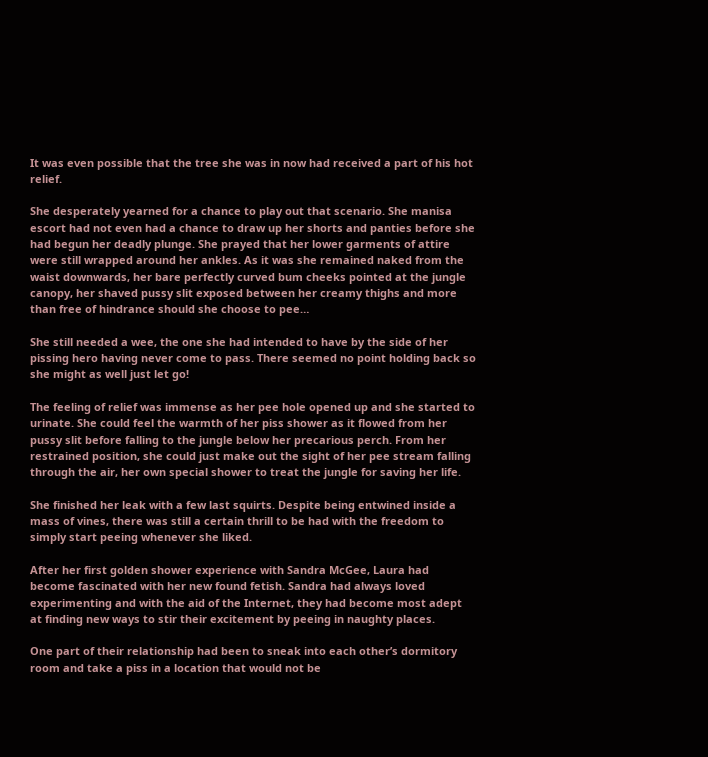It was even possible that the tree she was in now had received a part of his hot relief.

She desperately yearned for a chance to play out that scenario. She manisa escort had not even had a chance to draw up her shorts and panties before she had begun her deadly plunge. She prayed that her lower garments of attire were still wrapped around her ankles. As it was she remained naked from the waist downwards, her bare perfectly curved bum cheeks pointed at the jungle canopy, her shaved pussy slit exposed between her creamy thighs and more than free of hindrance should she choose to pee…

She still needed a wee, the one she had intended to have by the side of her pissing hero having never come to pass. There seemed no point holding back so she might as well just let go!

The feeling of relief was immense as her pee hole opened up and she started to urinate. She could feel the warmth of her piss shower as it flowed from her pussy slit before falling to the jungle below her precarious perch. From her restrained position, she could just make out the sight of her pee stream falling through the air, her own special shower to treat the jungle for saving her life.

She finished her leak with a few last squirts. Despite being entwined inside a mass of vines, there was still a certain thrill to be had with the freedom to simply start peeing whenever she liked.

After her first golden shower experience with Sandra McGee, Laura had become fascinated with her new found fetish. Sandra had always loved experimenting and with the aid of the Internet, they had become most adept at finding new ways to stir their excitement by peeing in naughty places.

One part of their relationship had been to sneak into each other’s dormitory room and take a piss in a location that would not be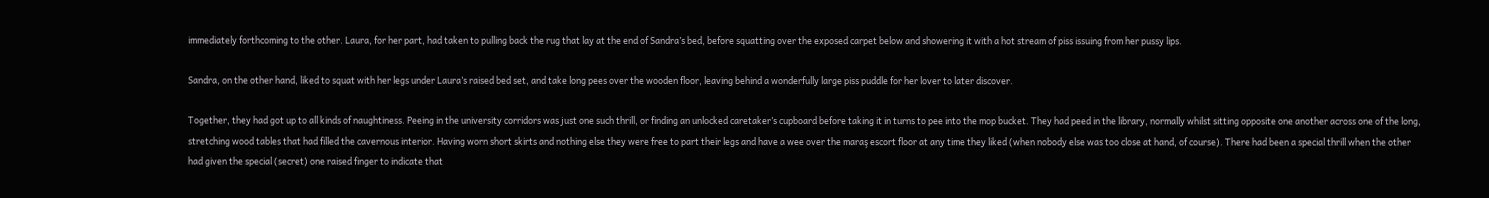immediately forthcoming to the other. Laura, for her part, had taken to pulling back the rug that lay at the end of Sandra’s bed, before squatting over the exposed carpet below and showering it with a hot stream of piss issuing from her pussy lips.

Sandra, on the other hand, liked to squat with her legs under Laura’s raised bed set, and take long pees over the wooden floor, leaving behind a wonderfully large piss puddle for her lover to later discover.

Together, they had got up to all kinds of naughtiness. Peeing in the university corridors was just one such thrill, or finding an unlocked caretaker’s cupboard before taking it in turns to pee into the mop bucket. They had peed in the library, normally whilst sitting opposite one another across one of the long, stretching wood tables that had filled the cavernous interior. Having worn short skirts and nothing else they were free to part their legs and have a wee over the maraş escort floor at any time they liked (when nobody else was too close at hand, of course). There had been a special thrill when the other had given the special (secret) one raised finger to indicate that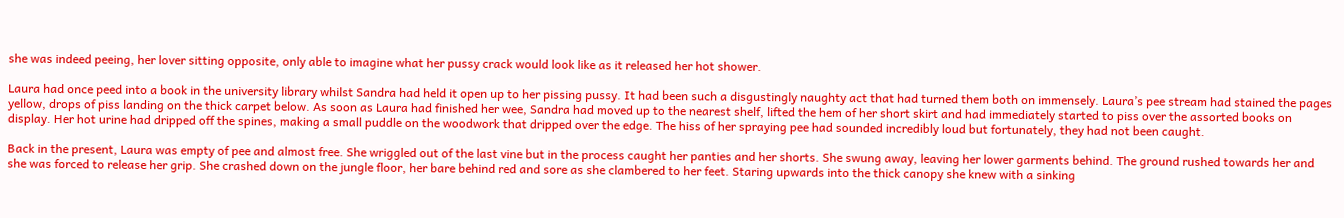she was indeed peeing, her lover sitting opposite, only able to imagine what her pussy crack would look like as it released her hot shower.

Laura had once peed into a book in the university library whilst Sandra had held it open up to her pissing pussy. It had been such a disgustingly naughty act that had turned them both on immensely. Laura’s pee stream had stained the pages yellow, drops of piss landing on the thick carpet below. As soon as Laura had finished her wee, Sandra had moved up to the nearest shelf, lifted the hem of her short skirt and had immediately started to piss over the assorted books on display. Her hot urine had dripped off the spines, making a small puddle on the woodwork that dripped over the edge. The hiss of her spraying pee had sounded incredibly loud but fortunately, they had not been caught.

Back in the present, Laura was empty of pee and almost free. She wriggled out of the last vine but in the process caught her panties and her shorts. She swung away, leaving her lower garments behind. The ground rushed towards her and she was forced to release her grip. She crashed down on the jungle floor, her bare behind red and sore as she clambered to her feet. Staring upwards into the thick canopy she knew with a sinking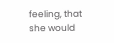feeling, that she would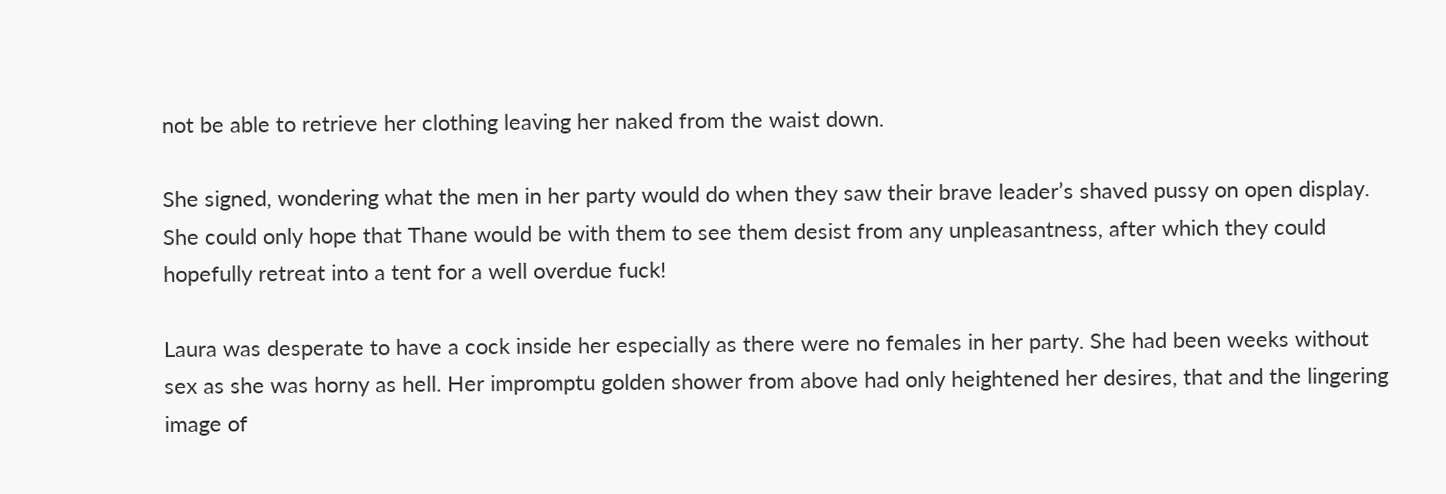not be able to retrieve her clothing leaving her naked from the waist down.

She signed, wondering what the men in her party would do when they saw their brave leader’s shaved pussy on open display. She could only hope that Thane would be with them to see them desist from any unpleasantness, after which they could hopefully retreat into a tent for a well overdue fuck!

Laura was desperate to have a cock inside her especially as there were no females in her party. She had been weeks without sex as she was horny as hell. Her impromptu golden shower from above had only heightened her desires, that and the lingering image of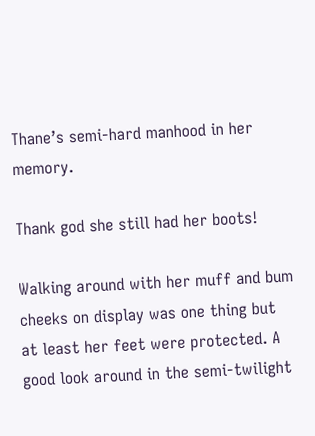Thane’s semi-hard manhood in her memory.

Thank god she still had her boots!

Walking around with her muff and bum cheeks on display was one thing but at least her feet were protected. A good look around in the semi-twilight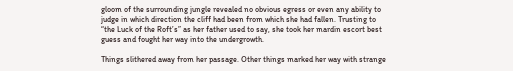gloom of the surrounding jungle revealed no obvious egress or even any ability to judge in which direction the cliff had been from which she had fallen. Trusting to “the Luck of the Roft’s” as her father used to say, she took her mardin escort best guess and fought her way into the undergrowth.

Things slithered away from her passage. Other things marked her way with strange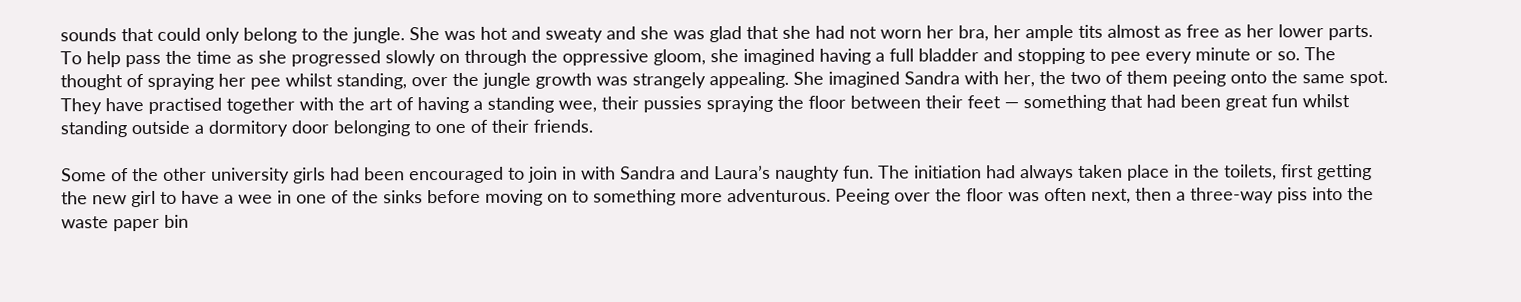sounds that could only belong to the jungle. She was hot and sweaty and she was glad that she had not worn her bra, her ample tits almost as free as her lower parts. To help pass the time as she progressed slowly on through the oppressive gloom, she imagined having a full bladder and stopping to pee every minute or so. The thought of spraying her pee whilst standing, over the jungle growth was strangely appealing. She imagined Sandra with her, the two of them peeing onto the same spot. They have practised together with the art of having a standing wee, their pussies spraying the floor between their feet — something that had been great fun whilst standing outside a dormitory door belonging to one of their friends.

Some of the other university girls had been encouraged to join in with Sandra and Laura’s naughty fun. The initiation had always taken place in the toilets, first getting the new girl to have a wee in one of the sinks before moving on to something more adventurous. Peeing over the floor was often next, then a three-way piss into the waste paper bin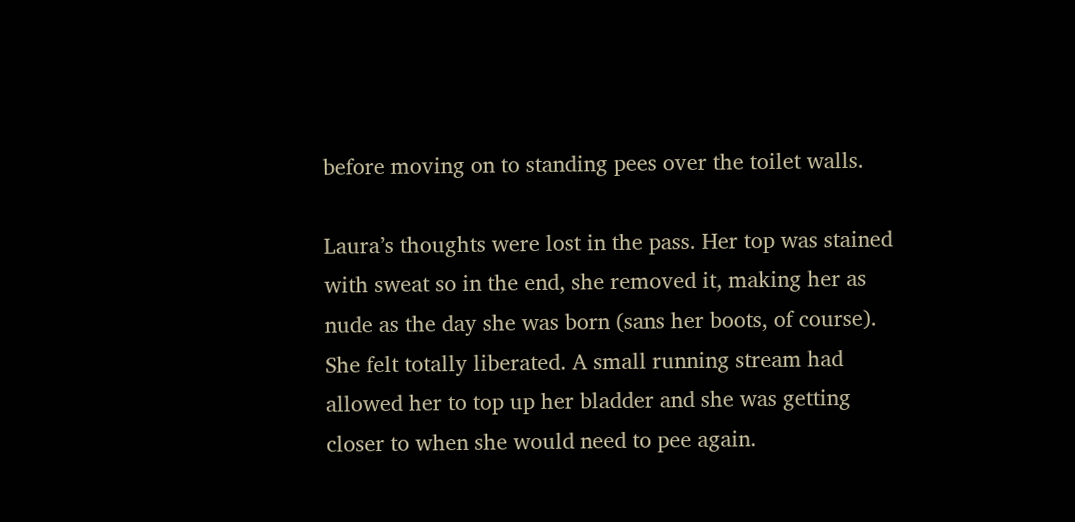before moving on to standing pees over the toilet walls.

Laura’s thoughts were lost in the pass. Her top was stained with sweat so in the end, she removed it, making her as nude as the day she was born (sans her boots, of course). She felt totally liberated. A small running stream had allowed her to top up her bladder and she was getting closer to when she would need to pee again.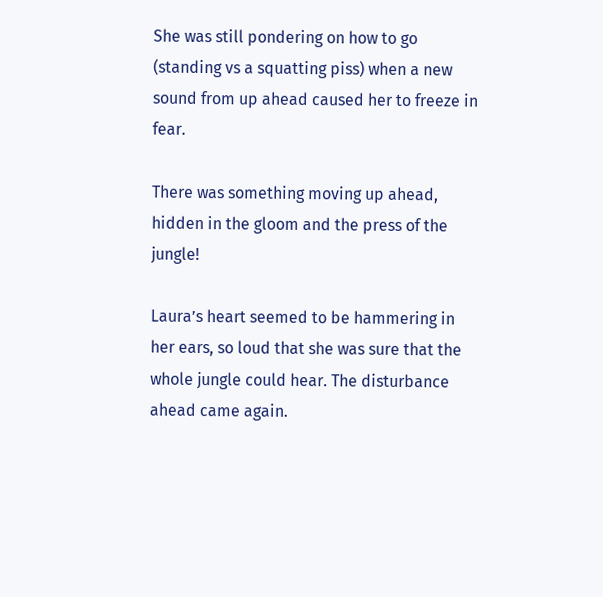She was still pondering on how to go (standing vs a squatting piss) when a new sound from up ahead caused her to freeze in fear.

There was something moving up ahead, hidden in the gloom and the press of the jungle!

Laura’s heart seemed to be hammering in her ears, so loud that she was sure that the whole jungle could hear. The disturbance ahead came again.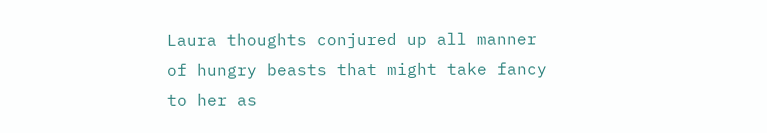Laura thoughts conjured up all manner of hungry beasts that might take fancy to her as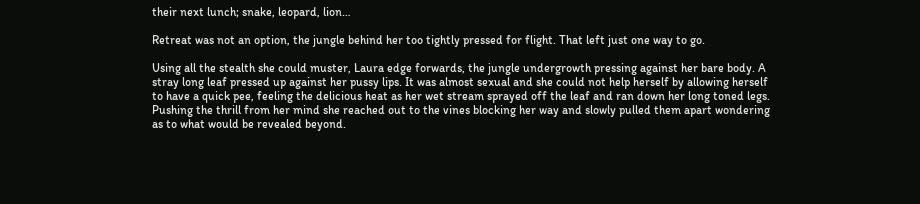their next lunch; snake, leopard, lion…

Retreat was not an option, the jungle behind her too tightly pressed for flight. That left just one way to go.

Using all the stealth she could muster, Laura edge forwards, the jungle undergrowth pressing against her bare body. A stray long leaf pressed up against her pussy lips. It was almost sexual and she could not help herself by allowing herself to have a quick pee, feeling the delicious heat as her wet stream sprayed off the leaf and ran down her long toned legs. Pushing the thrill from her mind she reached out to the vines blocking her way and slowly pulled them apart wondering as to what would be revealed beyond.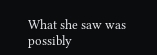What she saw was possibly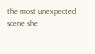the most unexpected scene she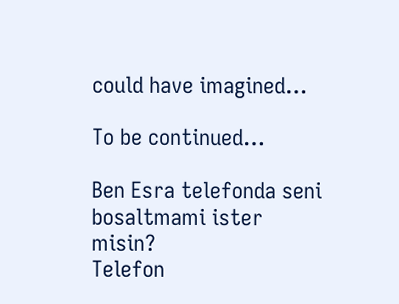could have imagined…

To be continued…

Ben Esra telefonda seni bosaltmami ister misin?
Telefon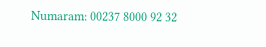Numaram: 00237 8000 92 32